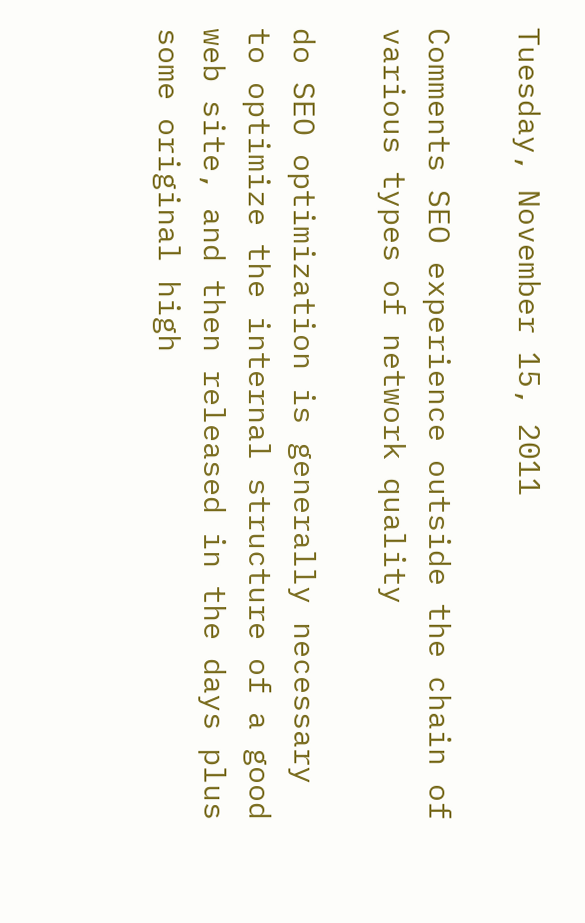Tuesday, November 15, 2011

Comments SEO experience outside the chain of various types of network quality

do SEO optimization is generally necessary to optimize the internal structure of a good web site, and then released in the days plus some original high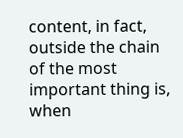content, in fact, outside the chain of the most important thing is, when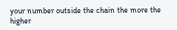your number outside the chain the more the higher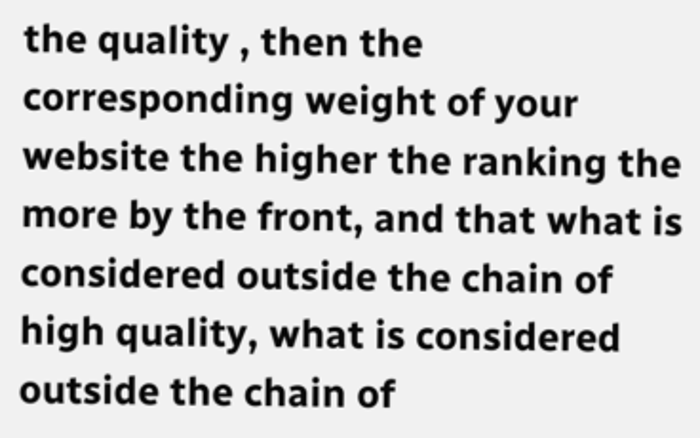the quality , then the corresponding weight of your website the higher the ranking the more by the front, and that what is considered outside the chain of high quality, what is considered outside the chain of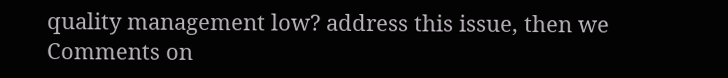quality management low? address this issue, then we Comments on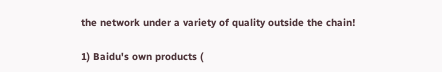the network under a variety of quality outside the chain!

1) Baidu's own products (